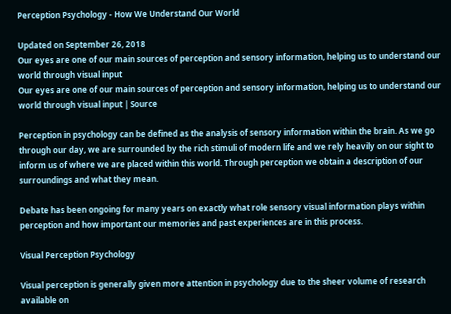Perception Psychology - How We Understand Our World

Updated on September 26, 2018
Our eyes are one of our main sources of perception and sensory information, helping us to understand our world through visual input
Our eyes are one of our main sources of perception and sensory information, helping us to understand our world through visual input | Source

Perception in psychology can be defined as the analysis of sensory information within the brain. As we go through our day, we are surrounded by the rich stimuli of modern life and we rely heavily on our sight to inform us of where we are placed within this world. Through perception we obtain a description of our surroundings and what they mean.

Debate has been ongoing for many years on exactly what role sensory visual information plays within perception and how important our memories and past experiences are in this process.

Visual Perception Psychology

Visual perception is generally given more attention in psychology due to the sheer volume of research available on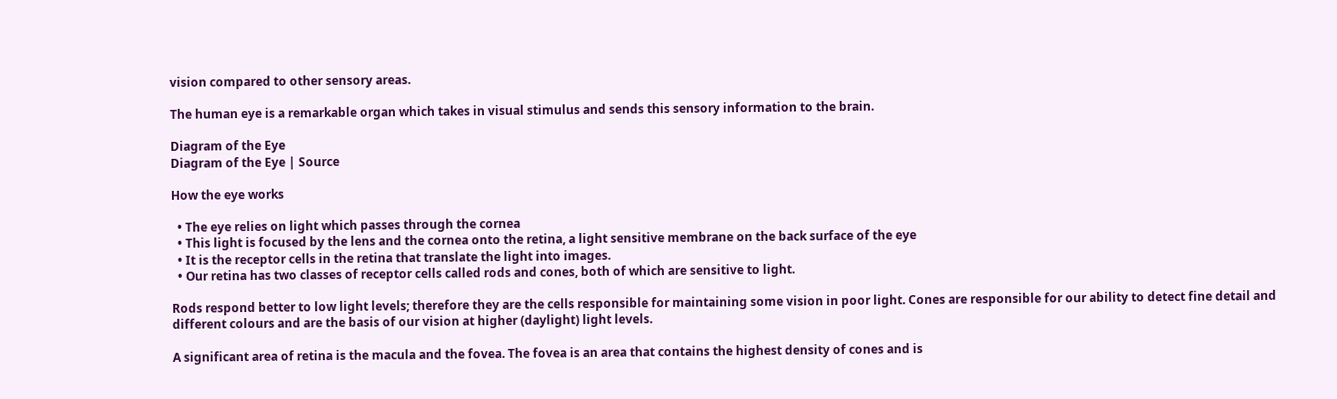vision compared to other sensory areas.

The human eye is a remarkable organ which takes in visual stimulus and sends this sensory information to the brain.

Diagram of the Eye
Diagram of the Eye | Source

How the eye works

  • The eye relies on light which passes through the cornea
  • This light is focused by the lens and the cornea onto the retina, a light sensitive membrane on the back surface of the eye
  • It is the receptor cells in the retina that translate the light into images.
  • Our retina has two classes of receptor cells called rods and cones, both of which are sensitive to light.

Rods respond better to low light levels; therefore they are the cells responsible for maintaining some vision in poor light. Cones are responsible for our ability to detect fine detail and different colours and are the basis of our vision at higher (daylight) light levels.

A significant area of retina is the macula and the fovea. The fovea is an area that contains the highest density of cones and is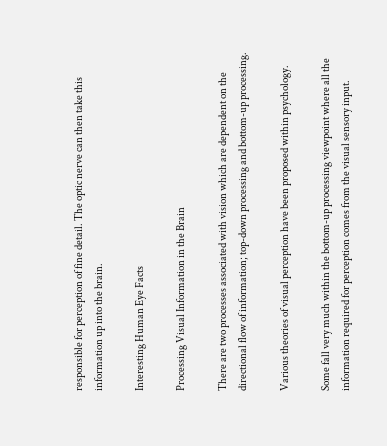responsible for perception of fine detail. The optic nerve can then take this information up into the brain.

Interesting Human Eye Facts

Processing Visual Information in the Brain

There are two processes associated with vision which are dependent on the directional flow of information; top-down processing and bottom-up processing.

Various theories of visual perception have been proposed within psychology.

Some fall very much within the bottom-up processing viewpoint where all the information required for perception comes from the visual sensory input.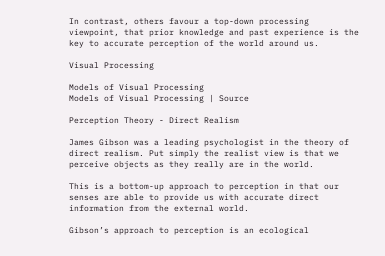In contrast, others favour a top-down processing viewpoint, that prior knowledge and past experience is the key to accurate perception of the world around us.

Visual Processing

Models of Visual Processing
Models of Visual Processing | Source

Perception Theory - Direct Realism

James Gibson was a leading psychologist in the theory of direct realism. Put simply the realist view is that we perceive objects as they really are in the world.

This is a bottom-up approach to perception in that our senses are able to provide us with accurate direct information from the external world.

Gibson’s approach to perception is an ecological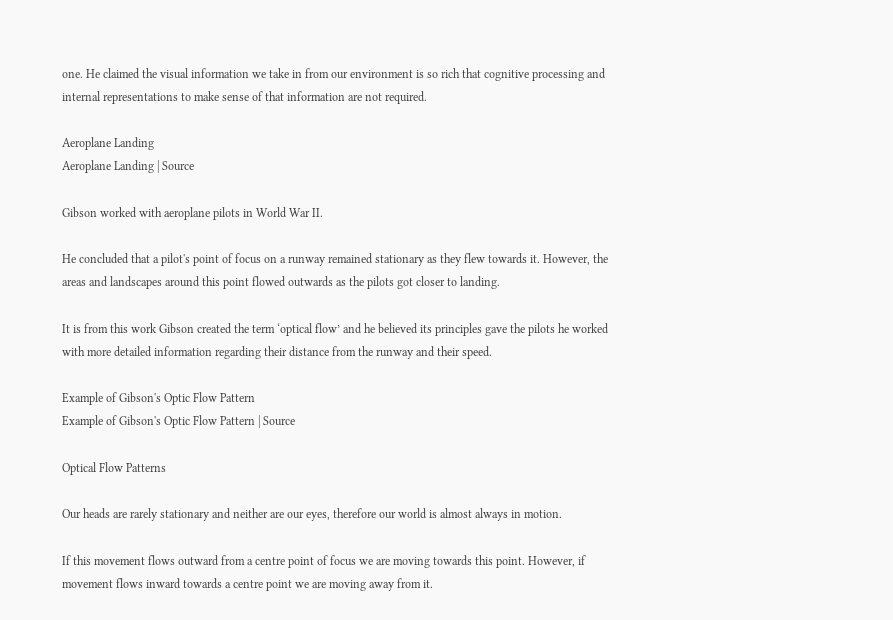one. He claimed the visual information we take in from our environment is so rich that cognitive processing and internal representations to make sense of that information are not required.

Aeroplane Landing
Aeroplane Landing | Source

Gibson worked with aeroplane pilots in World War II.

He concluded that a pilot's point of focus on a runway remained stationary as they flew towards it. However, the areas and landscapes around this point flowed outwards as the pilots got closer to landing.

It is from this work Gibson created the term ‘optical flow’ and he believed its principles gave the pilots he worked with more detailed information regarding their distance from the runway and their speed.

Example of Gibson's Optic Flow Pattern
Example of Gibson's Optic Flow Pattern | Source

Optical Flow Patterns

Our heads are rarely stationary and neither are our eyes, therefore our world is almost always in motion.

If this movement flows outward from a centre point of focus we are moving towards this point. However, if movement flows inward towards a centre point we are moving away from it.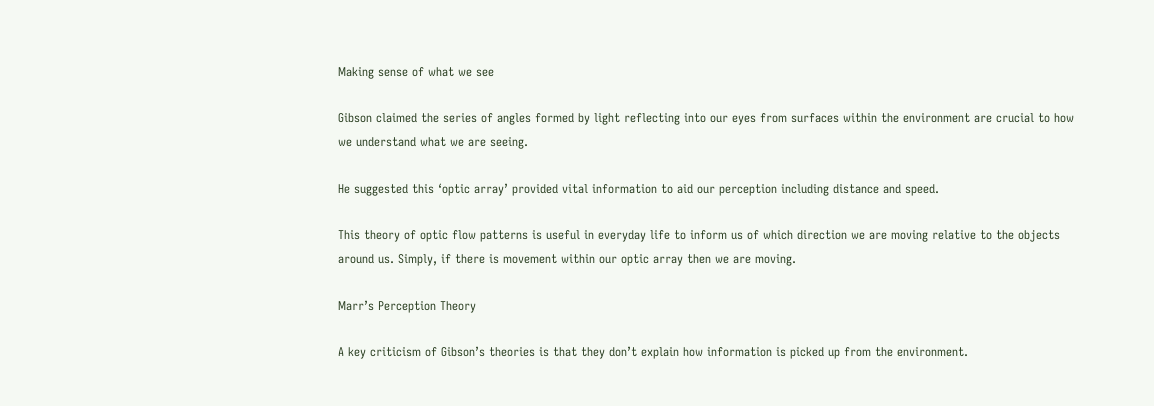Making sense of what we see

Gibson claimed the series of angles formed by light reflecting into our eyes from surfaces within the environment are crucial to how we understand what we are seeing.

He suggested this ‘optic array’ provided vital information to aid our perception including distance and speed.

This theory of optic flow patterns is useful in everyday life to inform us of which direction we are moving relative to the objects around us. Simply, if there is movement within our optic array then we are moving.

Marr’s Perception Theory

A key criticism of Gibson’s theories is that they don’t explain how information is picked up from the environment.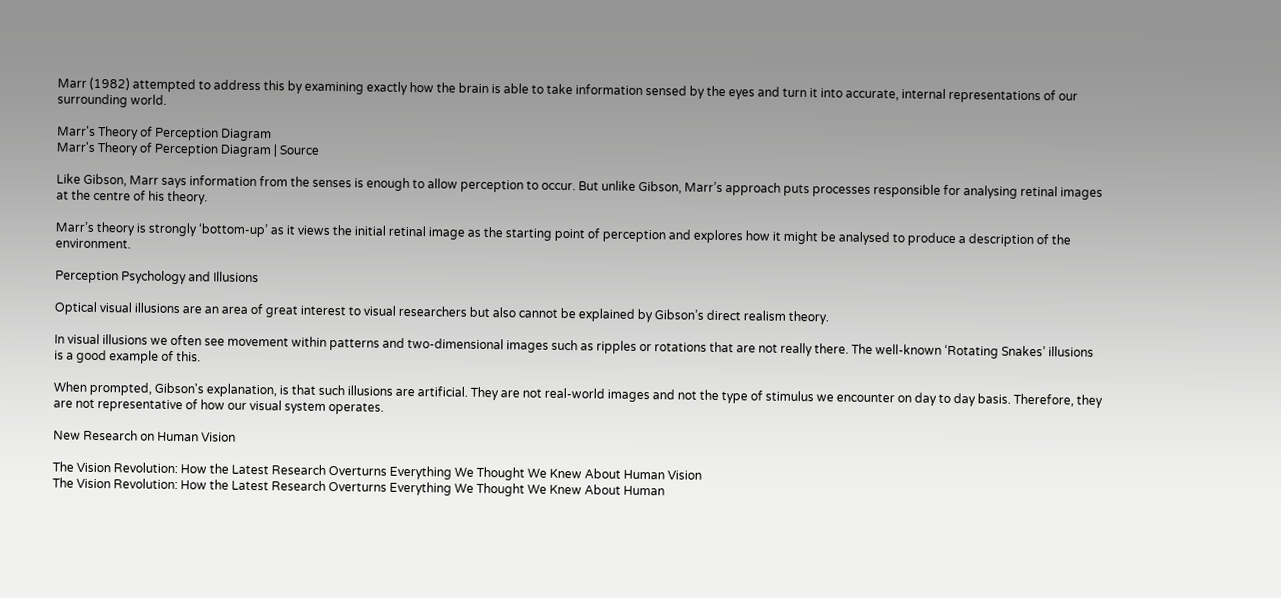Marr (1982) attempted to address this by examining exactly how the brain is able to take information sensed by the eyes and turn it into accurate, internal representations of our surrounding world.

Marr's Theory of Perception Diagram
Marr's Theory of Perception Diagram | Source

Like Gibson, Marr says information from the senses is enough to allow perception to occur. But unlike Gibson, Marr’s approach puts processes responsible for analysing retinal images at the centre of his theory.

Marr’s theory is strongly ‘bottom-up’ as it views the initial retinal image as the starting point of perception and explores how it might be analysed to produce a description of the environment.

Perception Psychology and Illusions

Optical visual illusions are an area of great interest to visual researchers but also cannot be explained by Gibson’s direct realism theory.

In visual illusions we often see movement within patterns and two-dimensional images such as ripples or rotations that are not really there. The well-known ‘Rotating Snakes’ illusions is a good example of this.

When prompted, Gibson's explanation, is that such illusions are artificial. They are not real-world images and not the type of stimulus we encounter on day to day basis. Therefore, they are not representative of how our visual system operates.

New Research on Human Vision

The Vision Revolution: How the Latest Research Overturns Everything We Thought We Knew About Human Vision
The Vision Revolution: How the Latest Research Overturns Everything We Thought We Knew About Human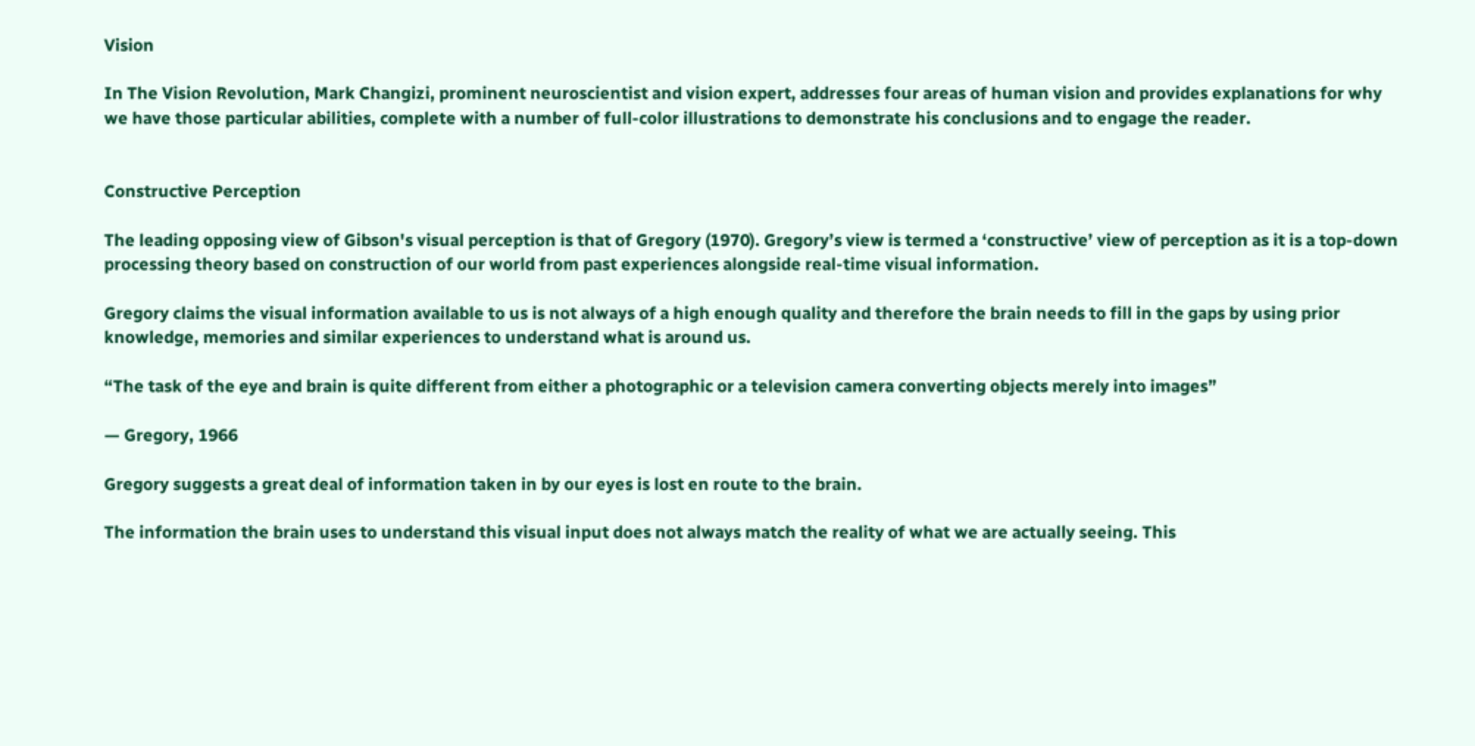Vision

In The Vision Revolution, Mark Changizi, prominent neuroscientist and vision expert, addresses four areas of human vision and provides explanations for why we have those particular abilities, complete with a number of full-color illustrations to demonstrate his conclusions and to engage the reader.


Constructive Perception

The leading opposing view of Gibson's visual perception is that of Gregory (1970). Gregory’s view is termed a ‘constructive’ view of perception as it is a top-down processing theory based on construction of our world from past experiences alongside real-time visual information.

Gregory claims the visual information available to us is not always of a high enough quality and therefore the brain needs to fill in the gaps by using prior knowledge, memories and similar experiences to understand what is around us.

“The task of the eye and brain is quite different from either a photographic or a television camera converting objects merely into images”

— Gregory, 1966

Gregory suggests a great deal of information taken in by our eyes is lost en route to the brain.

The information the brain uses to understand this visual input does not always match the reality of what we are actually seeing. This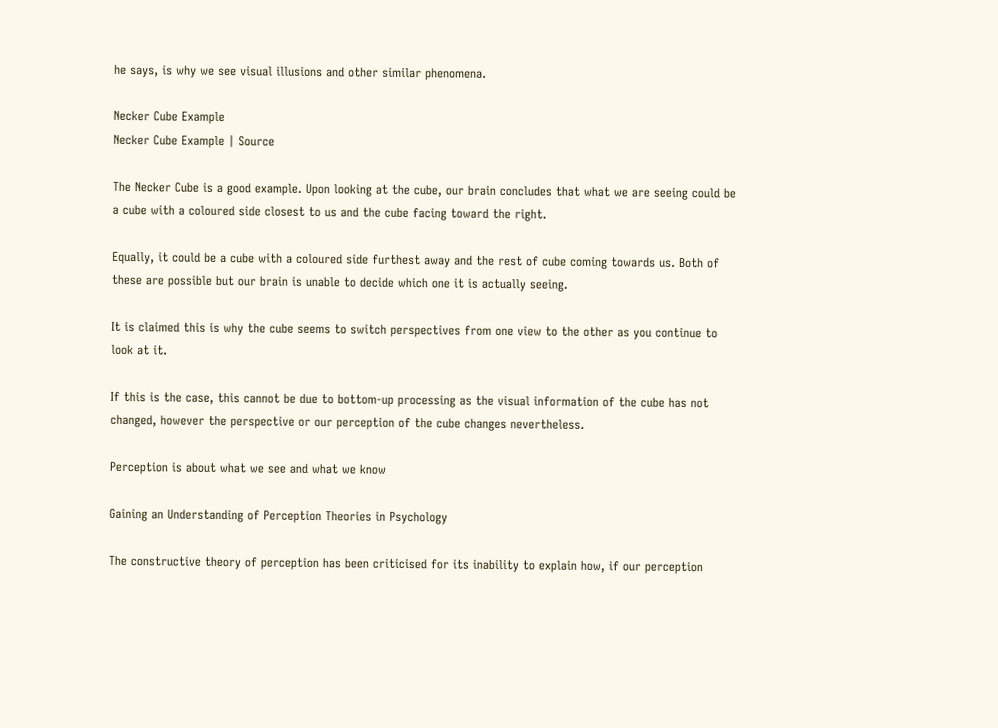he says, is why we see visual illusions and other similar phenomena.

Necker Cube Example
Necker Cube Example | Source

The Necker Cube is a good example. Upon looking at the cube, our brain concludes that what we are seeing could be a cube with a coloured side closest to us and the cube facing toward the right.

Equally, it could be a cube with a coloured side furthest away and the rest of cube coming towards us. Both of these are possible but our brain is unable to decide which one it is actually seeing.

It is claimed this is why the cube seems to switch perspectives from one view to the other as you continue to look at it.

If this is the case, this cannot be due to bottom-up processing as the visual information of the cube has not changed, however the perspective or our perception of the cube changes nevertheless.

Perception is about what we see and what we know

Gaining an Understanding of Perception Theories in Psychology

The constructive theory of perception has been criticised for its inability to explain how, if our perception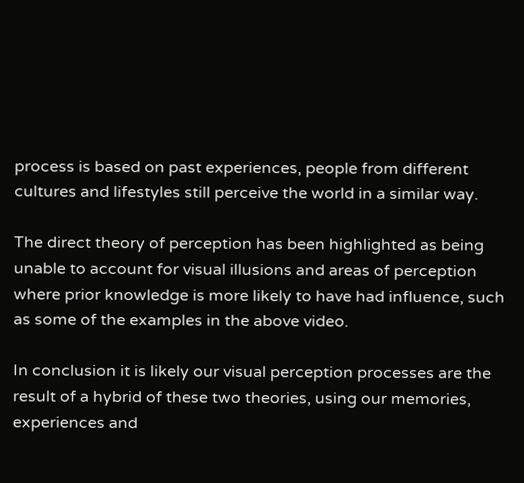process is based on past experiences, people from different cultures and lifestyles still perceive the world in a similar way.

The direct theory of perception has been highlighted as being unable to account for visual illusions and areas of perception where prior knowledge is more likely to have had influence, such as some of the examples in the above video.

In conclusion it is likely our visual perception processes are the result of a hybrid of these two theories, using our memories, experiences and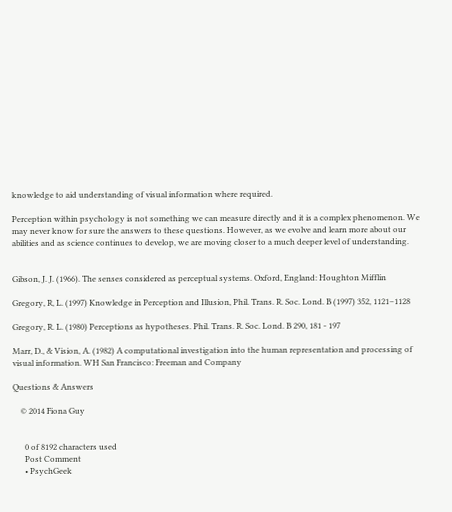knowledge to aid understanding of visual information where required.

Perception within psychology is not something we can measure directly and it is a complex phenomenon. We may never know for sure the answers to these questions. However, as we evolve and learn more about our abilities and as science continues to develop, we are moving closer to a much deeper level of understanding.


Gibson, J. J. (1966). The senses considered as perceptual systems. Oxford, England: Houghton Mifflin

Gregory, R, L. (1997) Knowledge in Perception and Illusion, Phil. Trans. R. Soc. Lond. B (1997) 352, 1121–1128

Gregory, R. L. (1980) Perceptions as hypotheses. Phil. Trans. R. Soc. Lond. B 290, 181 - 197

Marr, D., & Vision, A. (1982) A computational investigation into the human representation and processing of visual information. WH San Francisco: Freeman and Company

Questions & Answers

    © 2014 Fiona Guy


      0 of 8192 characters used
      Post Comment
      • PsychGeek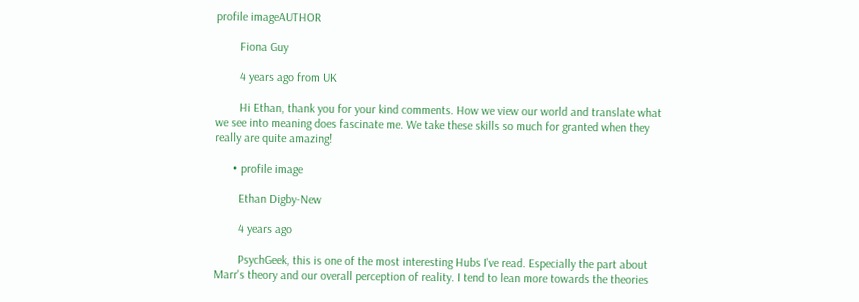profile imageAUTHOR

        Fiona Guy

        4 years ago from UK

        Hi Ethan, thank you for your kind comments. How we view our world and translate what we see into meaning does fascinate me. We take these skills so much for granted when they really are quite amazing!

      • profile image

        Ethan Digby-New

        4 years ago

        PsychGeek, this is one of the most interesting Hubs I've read. Especially the part about Marr's theory and our overall perception of reality. I tend to lean more towards the theories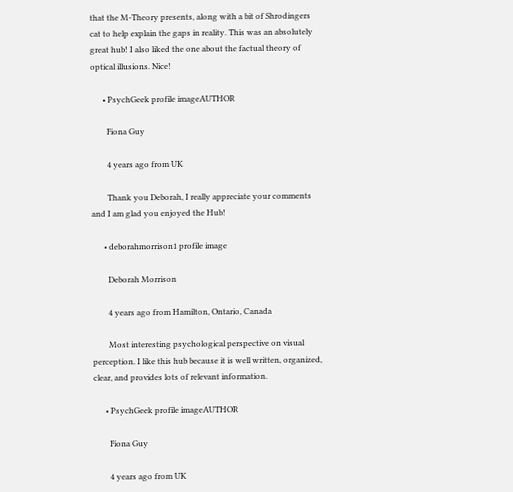that the M-Theory presents, along with a bit of Shrodingers cat to help explain the gaps in reality. This was an absolutely great hub! I also liked the one about the factual theory of optical illusions. Nice!

      • PsychGeek profile imageAUTHOR

        Fiona Guy

        4 years ago from UK

        Thank you Deborah, I really appreciate your comments and I am glad you enjoyed the Hub!

      • deborahmorrison1 profile image

        Deborah Morrison

        4 years ago from Hamilton, Ontario, Canada

        Most interesting psychological perspective on visual perception. I like this hub because it is well written, organized, clear, and provides lots of relevant information.

      • PsychGeek profile imageAUTHOR

        Fiona Guy

        4 years ago from UK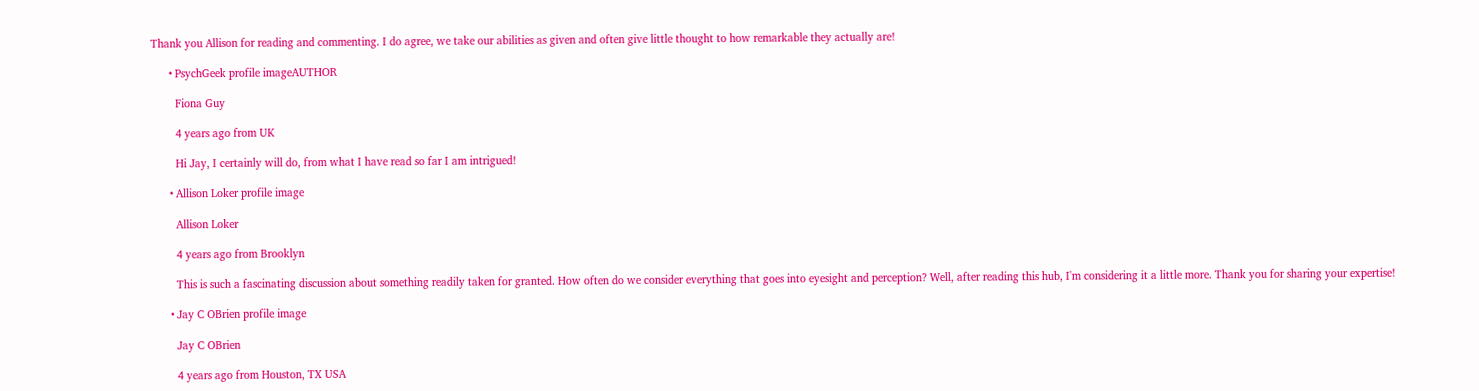Thank you Allison for reading and commenting. I do agree, we take our abilities as given and often give little thought to how remarkable they actually are!

      • PsychGeek profile imageAUTHOR

        Fiona Guy

        4 years ago from UK

        Hi Jay, I certainly will do, from what I have read so far I am intrigued!

      • Allison Loker profile image

        Allison Loker

        4 years ago from Brooklyn

        This is such a fascinating discussion about something readily taken for granted. How often do we consider everything that goes into eyesight and perception? Well, after reading this hub, I'm considering it a little more. Thank you for sharing your expertise!

      • Jay C OBrien profile image

        Jay C OBrien

        4 years ago from Houston, TX USA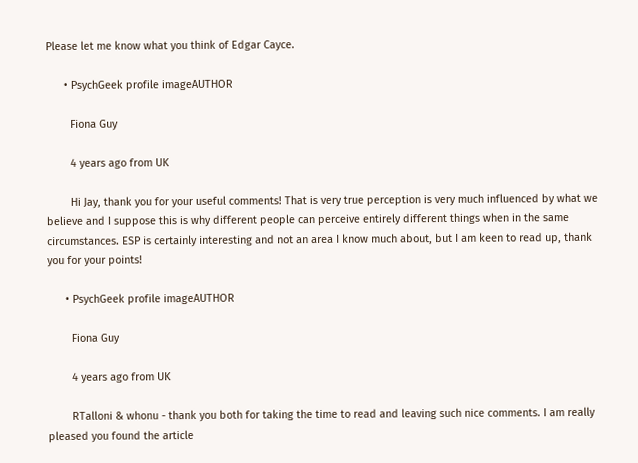Please let me know what you think of Edgar Cayce.

      • PsychGeek profile imageAUTHOR

        Fiona Guy

        4 years ago from UK

        Hi Jay, thank you for your useful comments! That is very true perception is very much influenced by what we believe and I suppose this is why different people can perceive entirely different things when in the same circumstances. ESP is certainly interesting and not an area I know much about, but I am keen to read up, thank you for your points!

      • PsychGeek profile imageAUTHOR

        Fiona Guy

        4 years ago from UK

        RTalloni & whonu - thank you both for taking the time to read and leaving such nice comments. I am really pleased you found the article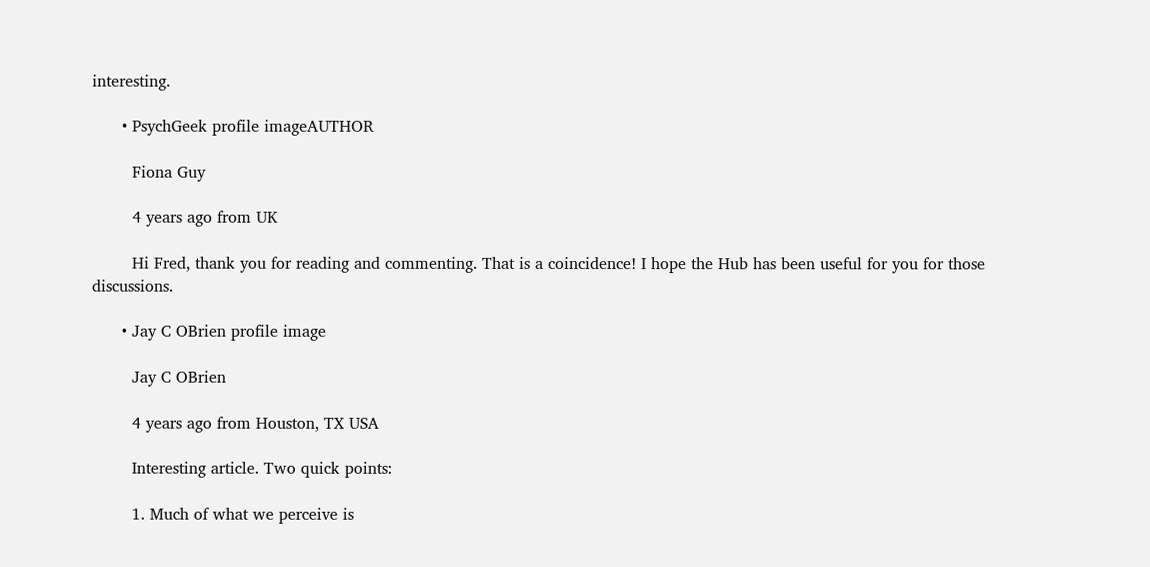interesting.

      • PsychGeek profile imageAUTHOR

        Fiona Guy

        4 years ago from UK

        Hi Fred, thank you for reading and commenting. That is a coincidence! I hope the Hub has been useful for you for those discussions.

      • Jay C OBrien profile image

        Jay C OBrien

        4 years ago from Houston, TX USA

        Interesting article. Two quick points:

        1. Much of what we perceive is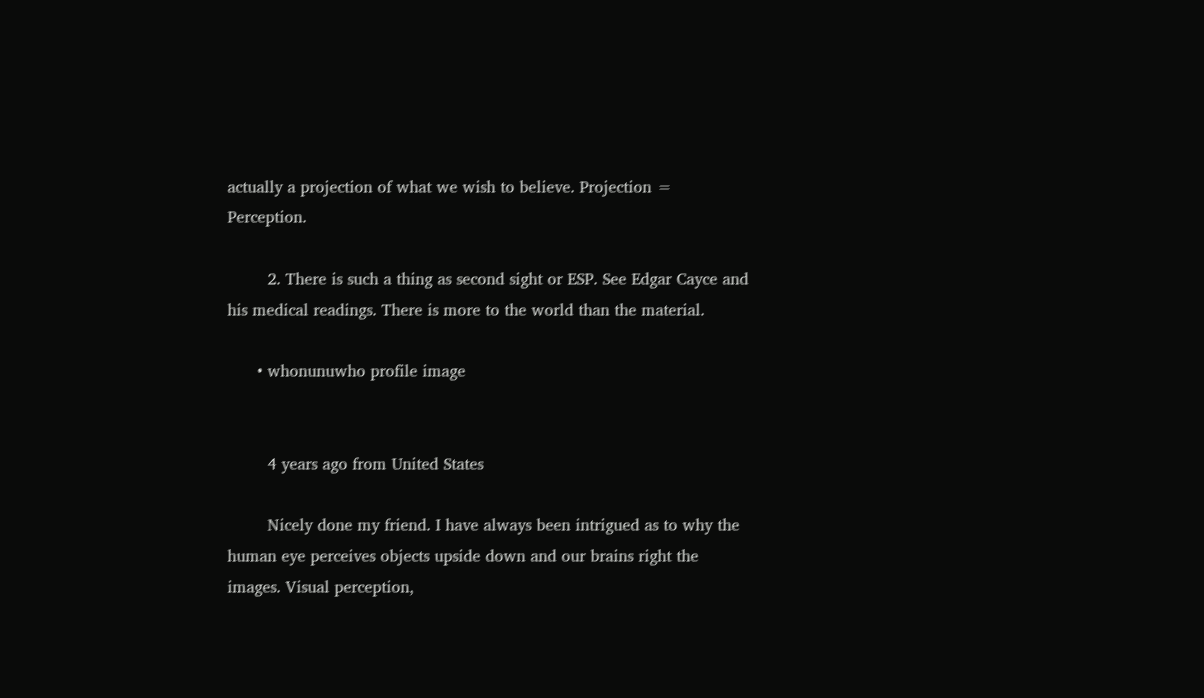actually a projection of what we wish to believe. Projection = Perception.

        2. There is such a thing as second sight or ESP. See Edgar Cayce and his medical readings. There is more to the world than the material.

      • whonunuwho profile image


        4 years ago from United States

        Nicely done my friend. I have always been intrigued as to why the human eye perceives objects upside down and our brains right the images. Visual perception,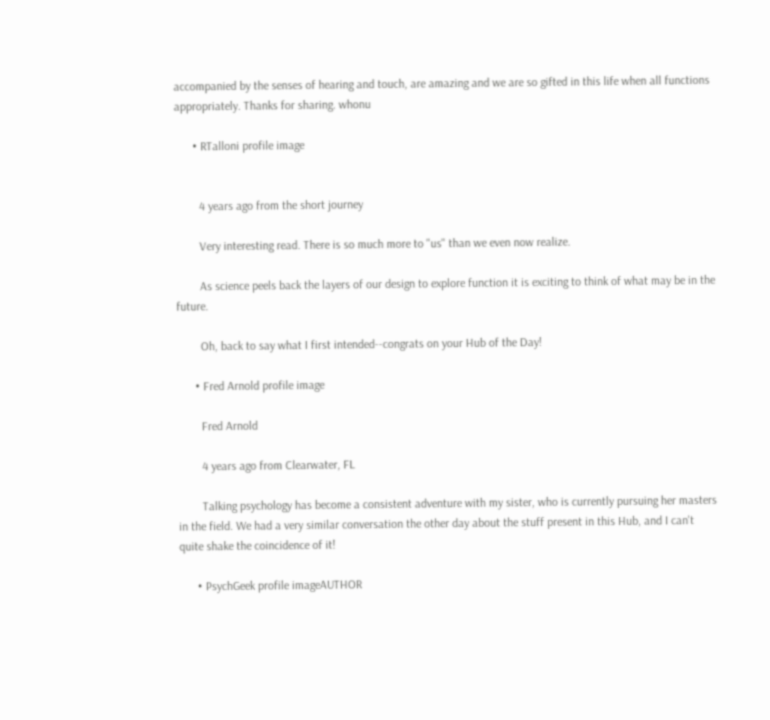accompanied by the senses of hearing and touch, are amazing and we are so gifted in this life when all functions appropriately. Thanks for sharing. whonu

      • RTalloni profile image


        4 years ago from the short journey

        Very interesting read. There is so much more to "us" than we even now realize.

        As science peels back the layers of our design to explore function it is exciting to think of what may be in the future.

        Oh, back to say what I first intended--congrats on your Hub of the Day!

      • Fred Arnold profile image

        Fred Arnold

        4 years ago from Clearwater, FL

        Talking psychology has become a consistent adventure with my sister, who is currently pursuing her masters in the field. We had a very similar conversation the other day about the stuff present in this Hub, and I can't quite shake the coincidence of it!

      • PsychGeek profile imageAUTHOR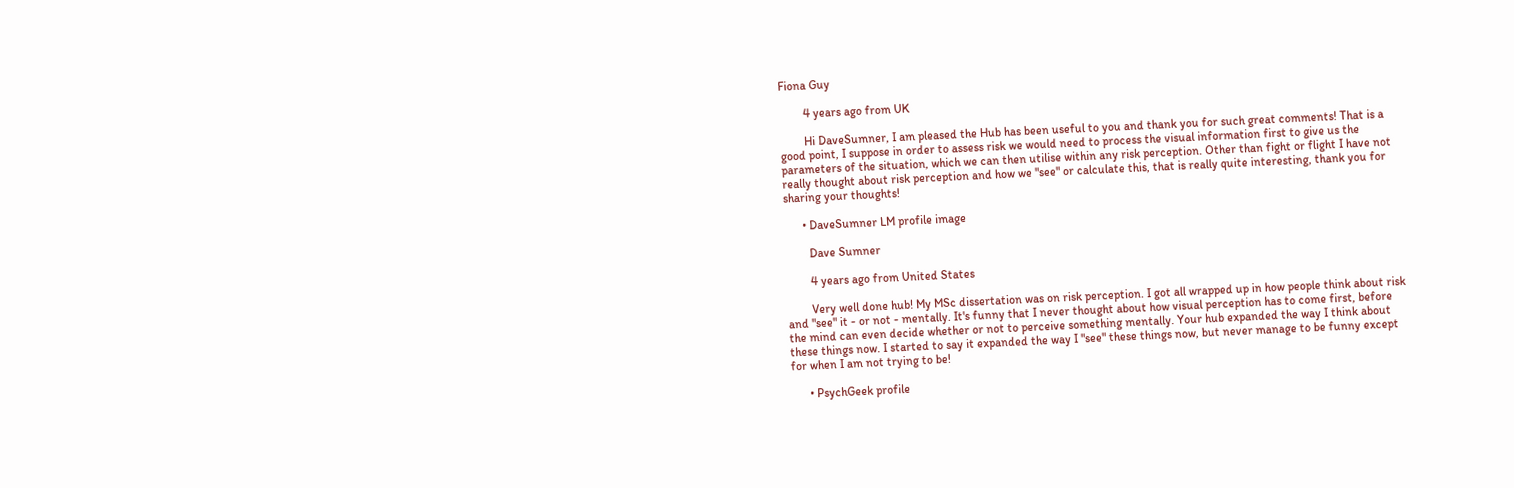Fiona Guy

        4 years ago from UK

        Hi DaveSumner, I am pleased the Hub has been useful to you and thank you for such great comments! That is a good point, I suppose in order to assess risk we would need to process the visual information first to give us the parameters of the situation, which we can then utilise within any risk perception. Other than fight or flight I have not really thought about risk perception and how we "see" or calculate this, that is really quite interesting, thank you for sharing your thoughts!

      • DaveSumner LM profile image

        Dave Sumner

        4 years ago from United States

        Very well done hub! My MSc dissertation was on risk perception. I got all wrapped up in how people think about risk and "see" it - or not - mentally. It's funny that I never thought about how visual perception has to come first, before the mind can even decide whether or not to perceive something mentally. Your hub expanded the way I think about these things now. I started to say it expanded the way I "see" these things now, but never manage to be funny except for when I am not trying to be!

      • PsychGeek profile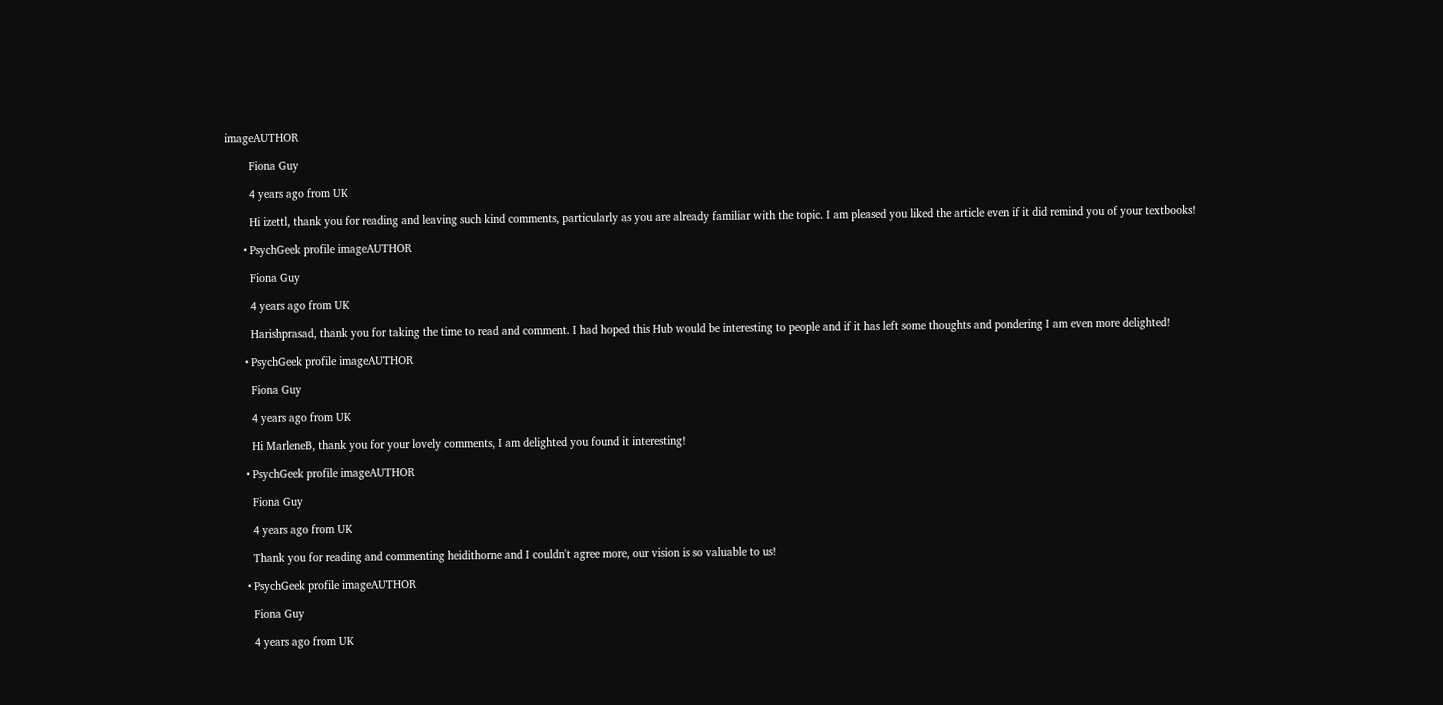imageAUTHOR

        Fiona Guy

        4 years ago from UK

        Hi izettl, thank you for reading and leaving such kind comments, particularly as you are already familiar with the topic. I am pleased you liked the article even if it did remind you of your textbooks!

      • PsychGeek profile imageAUTHOR

        Fiona Guy

        4 years ago from UK

        Harishprasad, thank you for taking the time to read and comment. I had hoped this Hub would be interesting to people and if it has left some thoughts and pondering I am even more delighted!

      • PsychGeek profile imageAUTHOR

        Fiona Guy

        4 years ago from UK

        Hi MarleneB, thank you for your lovely comments, I am delighted you found it interesting!

      • PsychGeek profile imageAUTHOR

        Fiona Guy

        4 years ago from UK

        Thank you for reading and commenting heidithorne and I couldn't agree more, our vision is so valuable to us!

      • PsychGeek profile imageAUTHOR

        Fiona Guy

        4 years ago from UK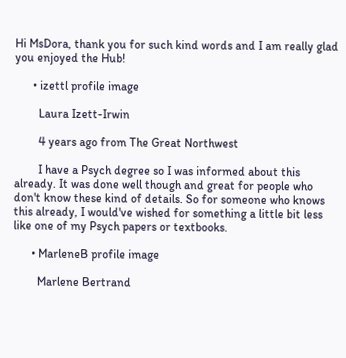Hi MsDora, thank you for such kind words and I am really glad you enjoyed the Hub!

      • izettl profile image

        Laura Izett-Irwin

        4 years ago from The Great Northwest

        I have a Psych degree so I was informed about this already. It was done well though and great for people who don't know these kind of details. So for someone who knows this already, I would've wished for something a little bit less like one of my Psych papers or textbooks.

      • MarleneB profile image

        Marlene Bertrand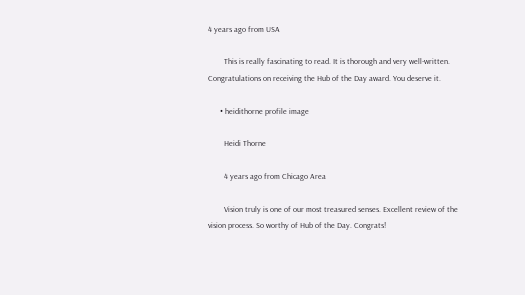4 years ago from USA

        This is really fascinating to read. It is thorough and very well-written. Congratulations on receiving the Hub of the Day award. You deserve it.

      • heidithorne profile image

        Heidi Thorne

        4 years ago from Chicago Area

        Vision truly is one of our most treasured senses. Excellent review of the vision process. So worthy of Hub of the Day. Congrats!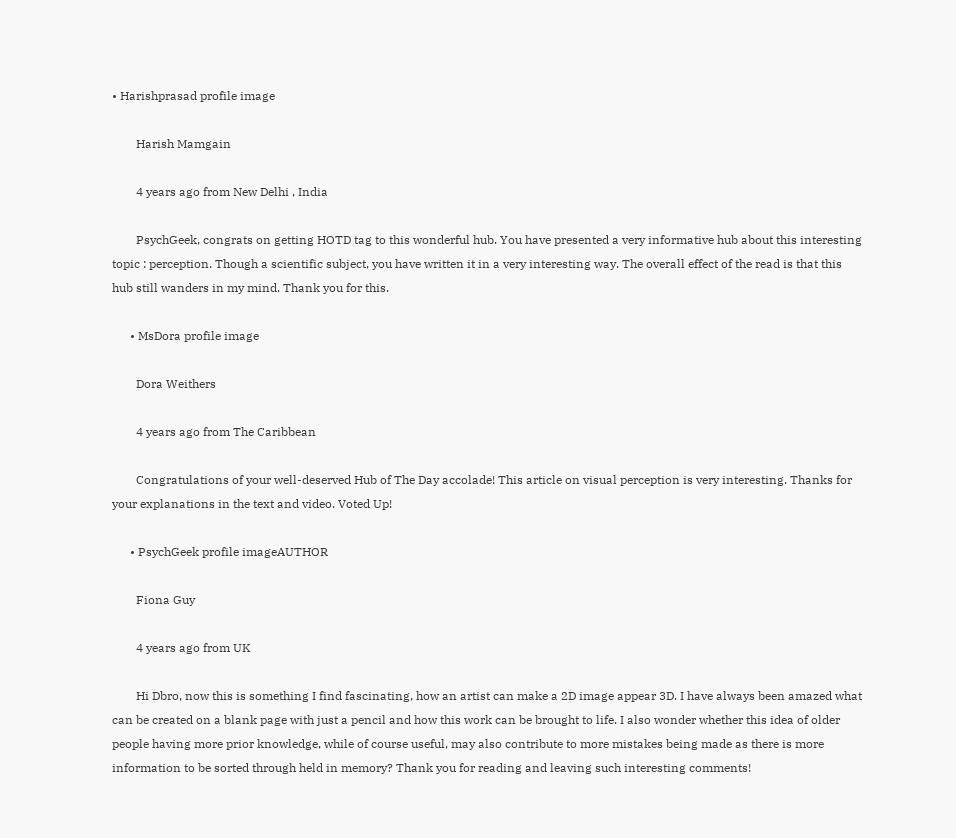• Harishprasad profile image

        Harish Mamgain

        4 years ago from New Delhi , India

        PsychGeek, congrats on getting HOTD tag to this wonderful hub. You have presented a very informative hub about this interesting topic : perception. Though a scientific subject, you have written it in a very interesting way. The overall effect of the read is that this hub still wanders in my mind. Thank you for this.

      • MsDora profile image

        Dora Weithers

        4 years ago from The Caribbean

        Congratulations of your well-deserved Hub of The Day accolade! This article on visual perception is very interesting. Thanks for your explanations in the text and video. Voted Up!

      • PsychGeek profile imageAUTHOR

        Fiona Guy

        4 years ago from UK

        Hi Dbro, now this is something I find fascinating, how an artist can make a 2D image appear 3D. I have always been amazed what can be created on a blank page with just a pencil and how this work can be brought to life. I also wonder whether this idea of older people having more prior knowledge, while of course useful, may also contribute to more mistakes being made as there is more information to be sorted through held in memory? Thank you for reading and leaving such interesting comments!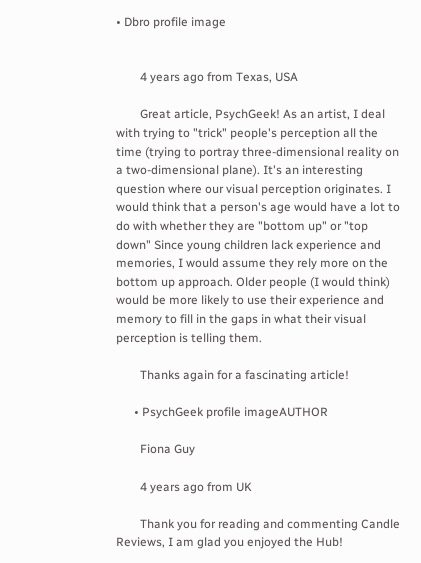• Dbro profile image


        4 years ago from Texas, USA

        Great article, PsychGeek! As an artist, I deal with trying to "trick" people's perception all the time (trying to portray three-dimensional reality on a two-dimensional plane). It's an interesting question where our visual perception originates. I would think that a person's age would have a lot to do with whether they are "bottom up" or "top down" Since young children lack experience and memories, I would assume they rely more on the bottom up approach. Older people (I would think) would be more likely to use their experience and memory to fill in the gaps in what their visual perception is telling them.

        Thanks again for a fascinating article!

      • PsychGeek profile imageAUTHOR

        Fiona Guy

        4 years ago from UK

        Thank you for reading and commenting Candle Reviews, I am glad you enjoyed the Hub!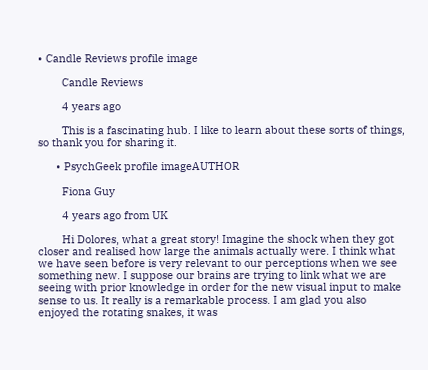• Candle Reviews profile image

        Candle Reviews

        4 years ago

        This is a fascinating hub. I like to learn about these sorts of things, so thank you for sharing it.

      • PsychGeek profile imageAUTHOR

        Fiona Guy

        4 years ago from UK

        Hi Dolores, what a great story! Imagine the shock when they got closer and realised how large the animals actually were. I think what we have seen before is very relevant to our perceptions when we see something new. I suppose our brains are trying to link what we are seeing with prior knowledge in order for the new visual input to make sense to us. It really is a remarkable process. I am glad you also enjoyed the rotating snakes, it was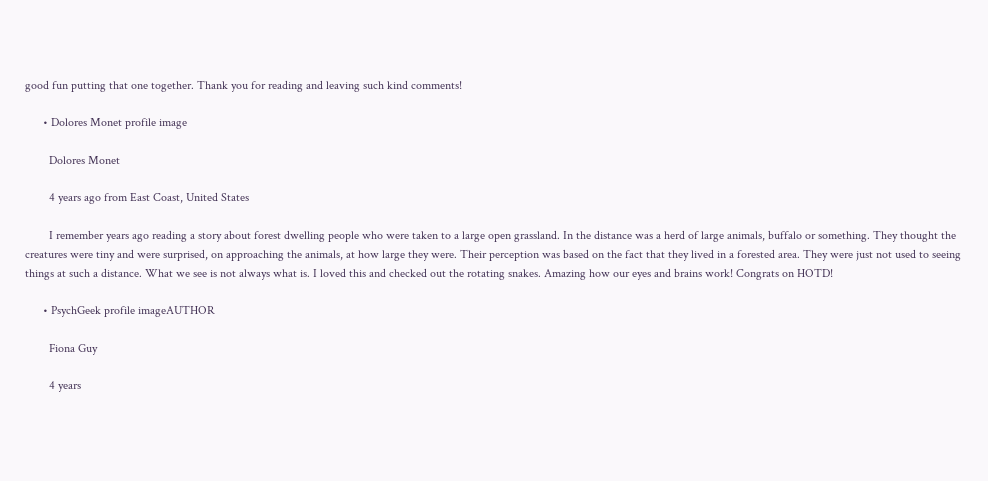good fun putting that one together. Thank you for reading and leaving such kind comments!

      • Dolores Monet profile image

        Dolores Monet

        4 years ago from East Coast, United States

        I remember years ago reading a story about forest dwelling people who were taken to a large open grassland. In the distance was a herd of large animals, buffalo or something. They thought the creatures were tiny and were surprised, on approaching the animals, at how large they were. Their perception was based on the fact that they lived in a forested area. They were just not used to seeing things at such a distance. What we see is not always what is. I loved this and checked out the rotating snakes. Amazing how our eyes and brains work! Congrats on HOTD!

      • PsychGeek profile imageAUTHOR

        Fiona Guy

        4 years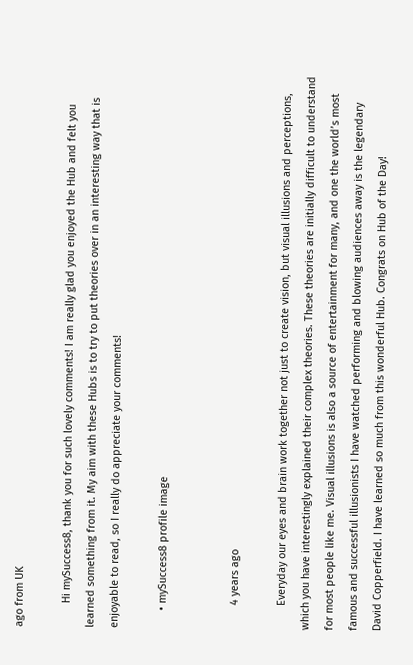ago from UK

        Hi mySuccess8, thank you for such lovely comments! I am really glad you enjoyed the Hub and felt you learned something from it. My aim with these Hubs is to try to put theories over in an interesting way that is enjoyable to read, so I really do appreciate your comments!

      • mySuccess8 profile image


        4 years ago

        Everyday our eyes and brain work together not just to create vision, but visual illusions and perceptions, which you have interestingly explained their complex theories. These theories are initially difficult to understand for most people like me. Visual illusions is also a source of entertainment for many, and one the world’s most famous and successful illusionists I have watched performing and blowing audiences away is the legendary David Copperfield. I have learned so much from this wonderful Hub. Congrats on Hub of the Day!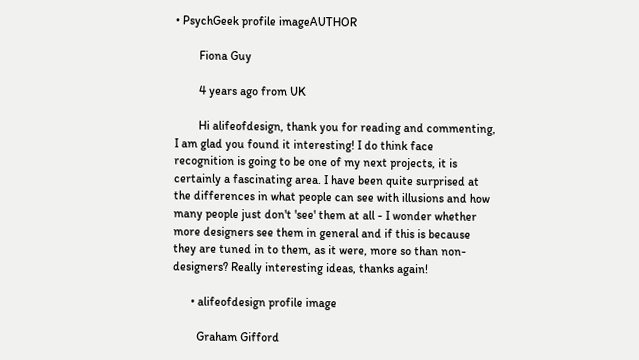• PsychGeek profile imageAUTHOR

        Fiona Guy

        4 years ago from UK

        Hi alifeofdesign, thank you for reading and commenting, I am glad you found it interesting! I do think face recognition is going to be one of my next projects, it is certainly a fascinating area. I have been quite surprised at the differences in what people can see with illusions and how many people just don't 'see' them at all - I wonder whether more designers see them in general and if this is because they are tuned in to them, as it were, more so than non-designers? Really interesting ideas, thanks again!

      • alifeofdesign profile image

        Graham Gifford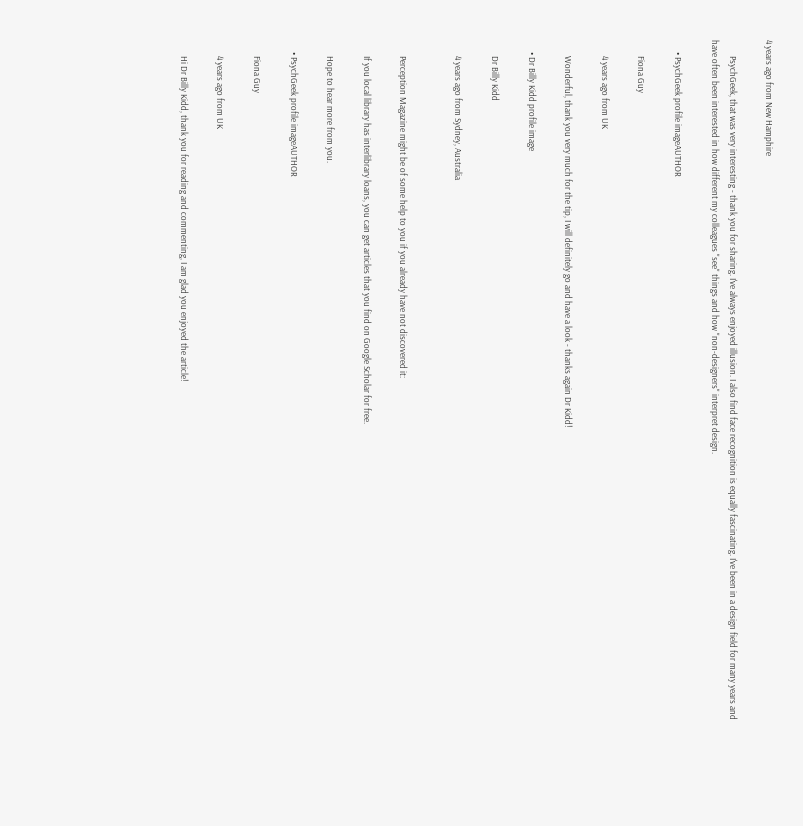4 years ago from New Hamphire

        PsychGeek, that was very interesting - thank you for sharing. I've always enjoyed illusion. I also find face recognition is equally fascinating. I've been in a design field for many years and have often been interested in how different my colleagues "see" things and how "non-designers" interpret design.

      • PsychGeek profile imageAUTHOR

        Fiona Guy

        4 years ago from UK

        Wonderful, thank you very much for the tip, I will definitely go and have a look - thanks again Dr Kidd!

      • Dr Billy Kidd profile image

        Dr Billy Kidd

        4 years ago from Sydney, Australia


        Perception Magazine might be of some help to you if you already have not discovered it:

        If you local library has interlibrary loans, you can get articles that you find on Google Scholar for free.

        Hope to hear more from you.

      • PsychGeek profile imageAUTHOR

        Fiona Guy

        4 years ago from UK

        Hi Dr Billy Kidd, thank you for reading and commenting, I am glad you enjoyed the article!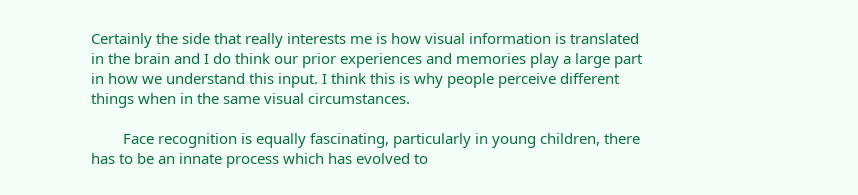Certainly the side that really interests me is how visual information is translated in the brain and I do think our prior experiences and memories play a large part in how we understand this input. I think this is why people perceive different things when in the same visual circumstances.

        Face recognition is equally fascinating, particularly in young children, there has to be an innate process which has evolved to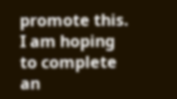promote this. I am hoping to complete an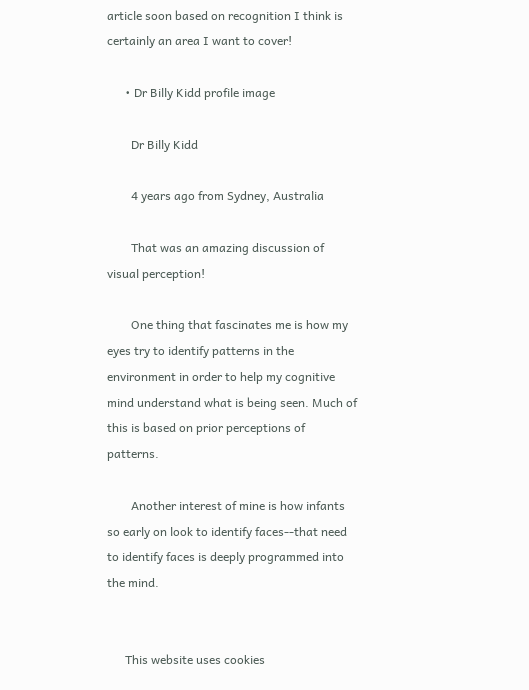article soon based on recognition I think is certainly an area I want to cover!

      • Dr Billy Kidd profile image

        Dr Billy Kidd

        4 years ago from Sydney, Australia

        That was an amazing discussion of visual perception!

        One thing that fascinates me is how my eyes try to identify patterns in the environment in order to help my cognitive mind understand what is being seen. Much of this is based on prior perceptions of patterns.

        Another interest of mine is how infants so early on look to identify faces--that need to identify faces is deeply programmed into the mind.


      This website uses cookies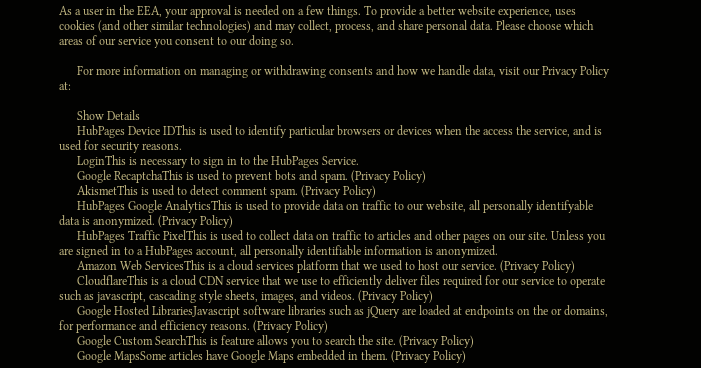As a user in the EEA, your approval is needed on a few things. To provide a better website experience, uses cookies (and other similar technologies) and may collect, process, and share personal data. Please choose which areas of our service you consent to our doing so.

      For more information on managing or withdrawing consents and how we handle data, visit our Privacy Policy at:

      Show Details
      HubPages Device IDThis is used to identify particular browsers or devices when the access the service, and is used for security reasons.
      LoginThis is necessary to sign in to the HubPages Service.
      Google RecaptchaThis is used to prevent bots and spam. (Privacy Policy)
      AkismetThis is used to detect comment spam. (Privacy Policy)
      HubPages Google AnalyticsThis is used to provide data on traffic to our website, all personally identifyable data is anonymized. (Privacy Policy)
      HubPages Traffic PixelThis is used to collect data on traffic to articles and other pages on our site. Unless you are signed in to a HubPages account, all personally identifiable information is anonymized.
      Amazon Web ServicesThis is a cloud services platform that we used to host our service. (Privacy Policy)
      CloudflareThis is a cloud CDN service that we use to efficiently deliver files required for our service to operate such as javascript, cascading style sheets, images, and videos. (Privacy Policy)
      Google Hosted LibrariesJavascript software libraries such as jQuery are loaded at endpoints on the or domains, for performance and efficiency reasons. (Privacy Policy)
      Google Custom SearchThis is feature allows you to search the site. (Privacy Policy)
      Google MapsSome articles have Google Maps embedded in them. (Privacy Policy)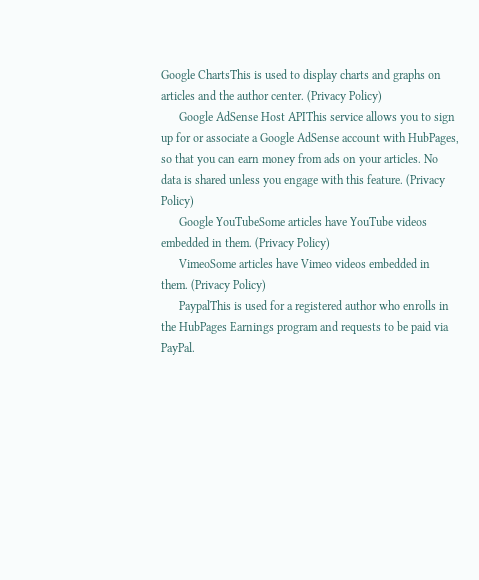Google ChartsThis is used to display charts and graphs on articles and the author center. (Privacy Policy)
      Google AdSense Host APIThis service allows you to sign up for or associate a Google AdSense account with HubPages, so that you can earn money from ads on your articles. No data is shared unless you engage with this feature. (Privacy Policy)
      Google YouTubeSome articles have YouTube videos embedded in them. (Privacy Policy)
      VimeoSome articles have Vimeo videos embedded in them. (Privacy Policy)
      PaypalThis is used for a registered author who enrolls in the HubPages Earnings program and requests to be paid via PayPal.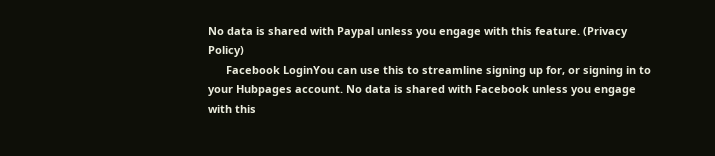No data is shared with Paypal unless you engage with this feature. (Privacy Policy)
      Facebook LoginYou can use this to streamline signing up for, or signing in to your Hubpages account. No data is shared with Facebook unless you engage with this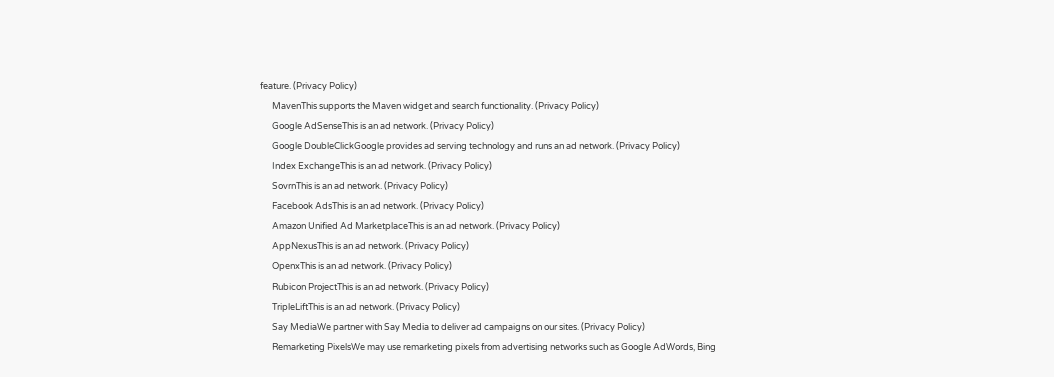feature. (Privacy Policy)
      MavenThis supports the Maven widget and search functionality. (Privacy Policy)
      Google AdSenseThis is an ad network. (Privacy Policy)
      Google DoubleClickGoogle provides ad serving technology and runs an ad network. (Privacy Policy)
      Index ExchangeThis is an ad network. (Privacy Policy)
      SovrnThis is an ad network. (Privacy Policy)
      Facebook AdsThis is an ad network. (Privacy Policy)
      Amazon Unified Ad MarketplaceThis is an ad network. (Privacy Policy)
      AppNexusThis is an ad network. (Privacy Policy)
      OpenxThis is an ad network. (Privacy Policy)
      Rubicon ProjectThis is an ad network. (Privacy Policy)
      TripleLiftThis is an ad network. (Privacy Policy)
      Say MediaWe partner with Say Media to deliver ad campaigns on our sites. (Privacy Policy)
      Remarketing PixelsWe may use remarketing pixels from advertising networks such as Google AdWords, Bing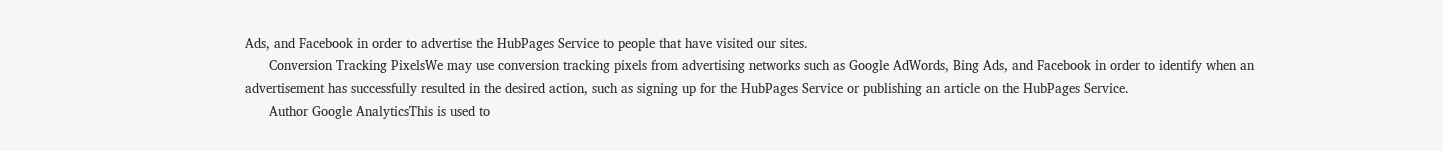Ads, and Facebook in order to advertise the HubPages Service to people that have visited our sites.
      Conversion Tracking PixelsWe may use conversion tracking pixels from advertising networks such as Google AdWords, Bing Ads, and Facebook in order to identify when an advertisement has successfully resulted in the desired action, such as signing up for the HubPages Service or publishing an article on the HubPages Service.
      Author Google AnalyticsThis is used to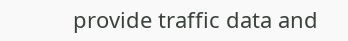provide traffic data and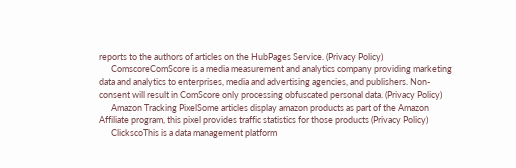reports to the authors of articles on the HubPages Service. (Privacy Policy)
      ComscoreComScore is a media measurement and analytics company providing marketing data and analytics to enterprises, media and advertising agencies, and publishers. Non-consent will result in ComScore only processing obfuscated personal data. (Privacy Policy)
      Amazon Tracking PixelSome articles display amazon products as part of the Amazon Affiliate program, this pixel provides traffic statistics for those products (Privacy Policy)
      ClickscoThis is a data management platform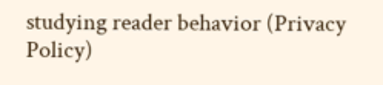studying reader behavior (Privacy Policy)